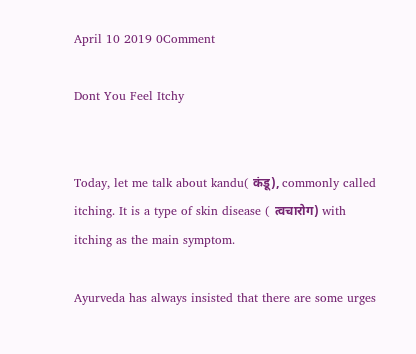April 10 2019 0Comment

Dont You Feel Itchy


Today, let me talk about kandu( कंडू), commonly called itching. It is a type of skin disease ( त्वचारोग) with itching as the main symptom.

Ayurveda has always insisted that there are some urges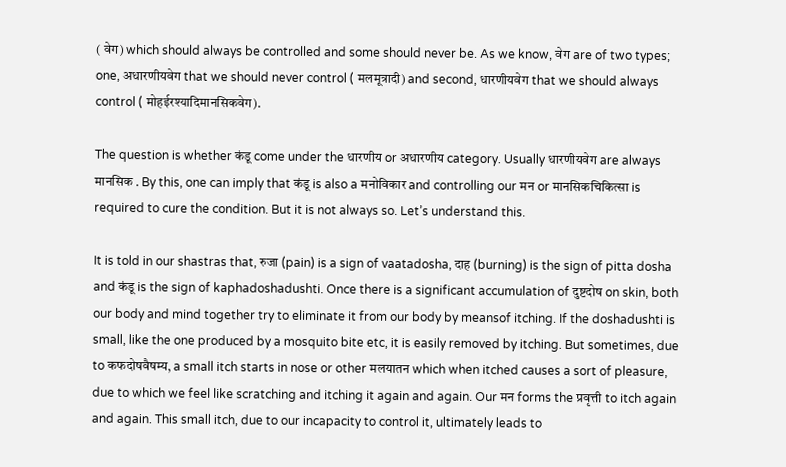( वेग) which should always be controlled and some should never be. As we know, वेग are of two types; one, अधारणीयवेग that we should never control ( मलमूत्रादी) and second, धारणीयवेग that we should always control ( मोहईरश्यादिमानसिकवेग).

The question is whether कंडू come under the धारणीय or अधारणीय category. Usually धारणीयवेग are always मानसिक . By this, one can imply that कंडू is also a मनोविकार and controlling our मन or मानसिकचिकित्सा is required to cure the condition. But it is not always so. Let’s understand this.

It is told in our shastras that, रुजा (pain) is a sign of vaatadosha, दाह (burning) is the sign of pitta dosha and कंडू is the sign of kaphadoshadushti. Once there is a significant accumulation of दुष्टदोष on skin, both our body and mind together try to eliminate it from our body by meansof itching. If the doshadushti is small, like the one produced by a mosquito bite etc, it is easily removed by itching. But sometimes, due to कफदोषवैषम्य, a small itch starts in nose or other मलयातन which when itched causes a sort of pleasure, due to which we feel like scratching and itching it again and again. Our मन forms the प्रवृत्ती to itch again and again. This small itch, due to our incapacity to control it, ultimately leads to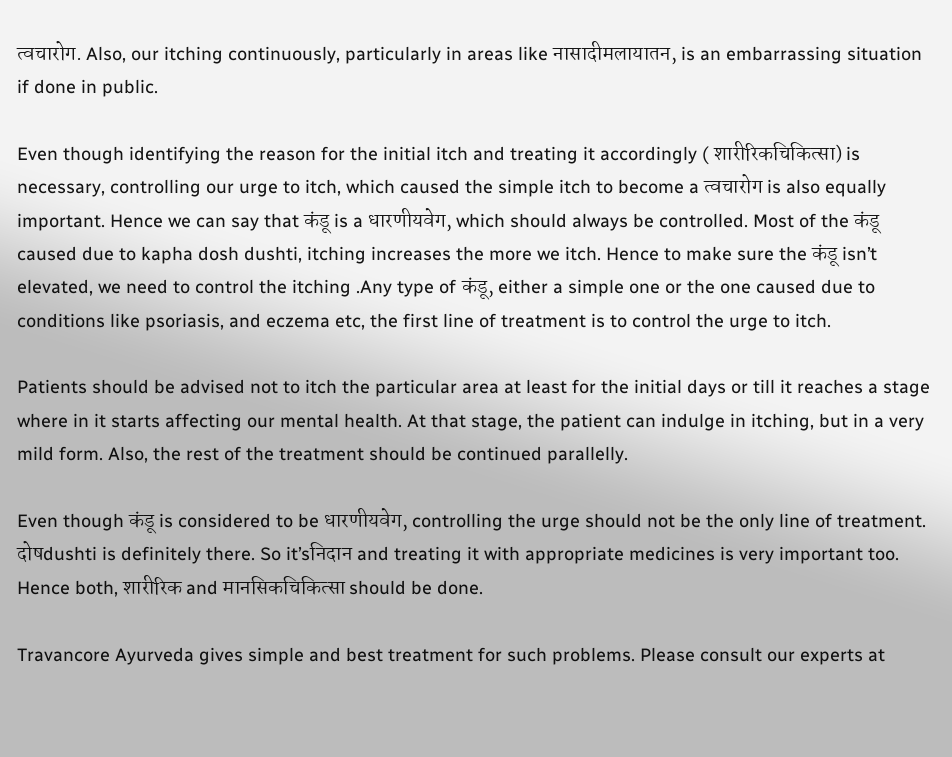त्वचारोग. Also, our itching continuously, particularly in areas like नासादीमलायातन, is an embarrassing situation if done in public.

Even though identifying the reason for the initial itch and treating it accordingly ( शारीरिकचिकित्सा) is necessary, controlling our urge to itch, which caused the simple itch to become a त्वचारोग is also equally important. Hence we can say that कंडू is a धारणीयवेग, which should always be controlled. Most of the कंडू caused due to kapha dosh dushti, itching increases the more we itch. Hence to make sure the कंडू isn’t elevated, we need to control the itching .Any type of कंडू, either a simple one or the one caused due to conditions like psoriasis, and eczema etc, the first line of treatment is to control the urge to itch.

Patients should be advised not to itch the particular area at least for the initial days or till it reaches a stage where in it starts affecting our mental health. At that stage, the patient can indulge in itching, but in a very mild form. Also, the rest of the treatment should be continued parallelly.

Even though कंडू is considered to be धारणीयवेग, controlling the urge should not be the only line of treatment. दोषdushti is definitely there. So it’sनिदान and treating it with appropriate medicines is very important too. Hence both, शारीरिक and मानसिकचिकित्सा should be done.

Travancore Ayurveda gives simple and best treatment for such problems. Please consult our experts at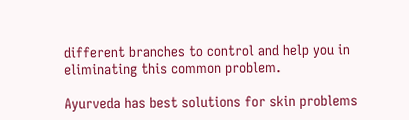different branches to control and help you in eliminating this common problem.

Ayurveda has best solutions for skin problems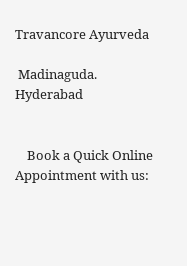Travancore Ayurveda

 Madinaguda. Hyderabad


    Book a Quick Online Appointment with us: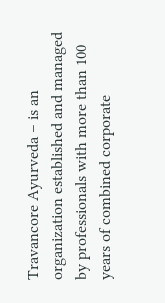Travancore Ayurveda – is an organization established and managed by professionals with more than 100 years of combined corporate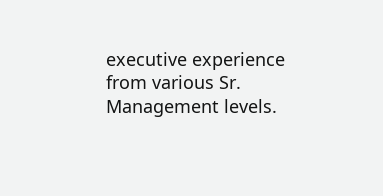executive experience from various Sr. Management levels.